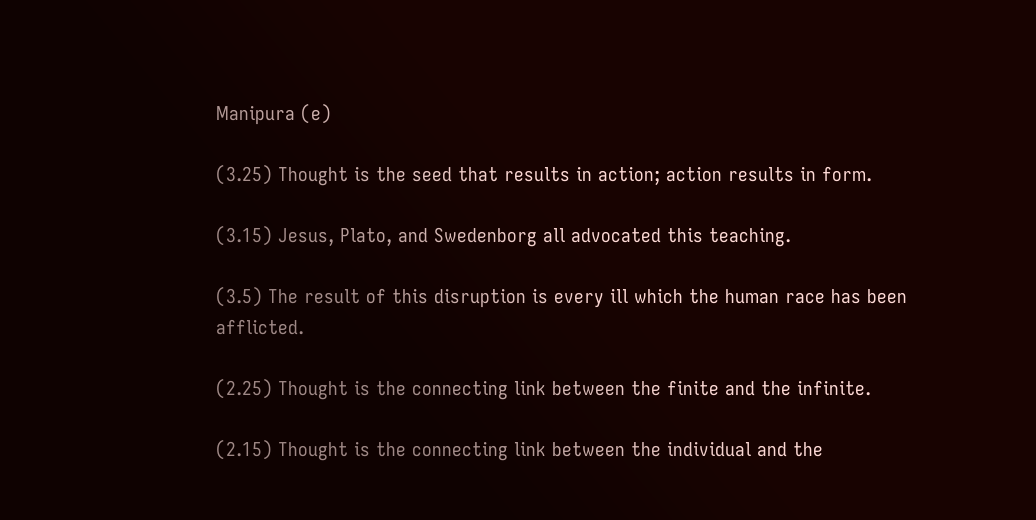Manipura (e)

(3.25) Thought is the seed that results in action; action results in form.

(3.15) Jesus, Plato, and Swedenborg all advocated this teaching.

(3.5) The result of this disruption is every ill which the human race has been afflicted.

(2.25) Thought is the connecting link between the finite and the infinite.

(2.15) Thought is the connecting link between the individual and the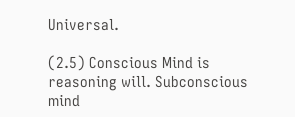Universal.

(2.5) Conscious Mind is reasoning will. Subconscious mind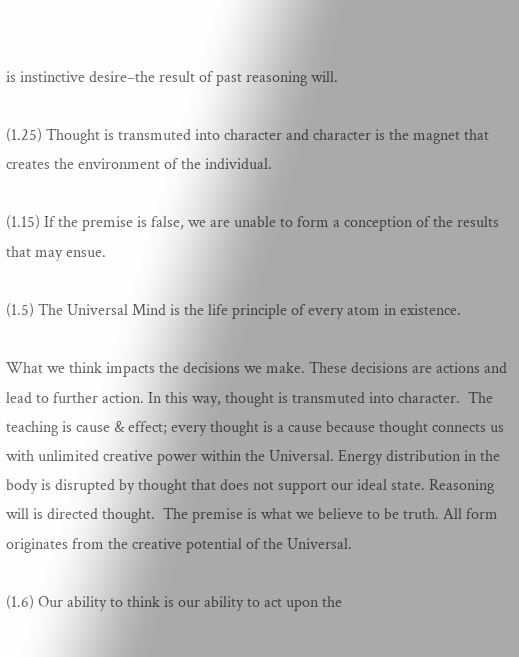is instinctive desire–the result of past reasoning will.

(1.25) Thought is transmuted into character and character is the magnet that creates the environment of the individual.

(1.15) If the premise is false, we are unable to form a conception of the results that may ensue.

(1.5) The Universal Mind is the life principle of every atom in existence.

What we think impacts the decisions we make. These decisions are actions and lead to further action. In this way, thought is transmuted into character.  The teaching is cause & effect; every thought is a cause because thought connects us with unlimited creative power within the Universal. Energy distribution in the body is disrupted by thought that does not support our ideal state. Reasoning will is directed thought.  The premise is what we believe to be truth. All form originates from the creative potential of the Universal.

(1.6) Our ability to think is our ability to act upon the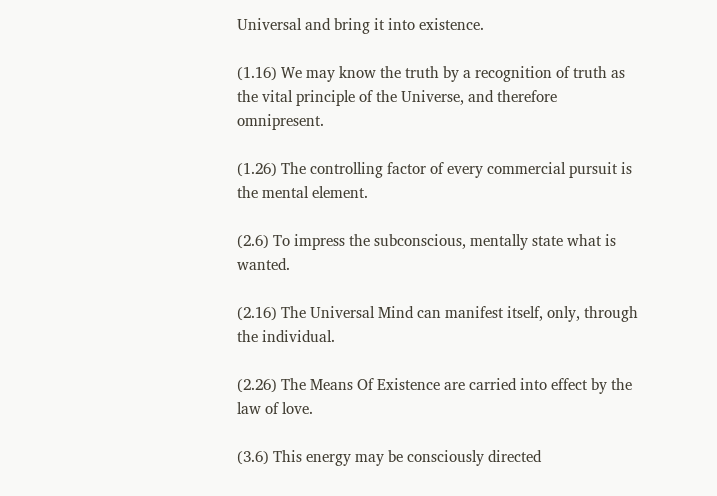Universal and bring it into existence.

(1.16) We may know the truth by a recognition of truth as the vital principle of the Universe, and therefore omnipresent.

(1.26) The controlling factor of every commercial pursuit is the mental element.

(2.6) To impress the subconscious, mentally state what is wanted.

(2.16) The Universal Mind can manifest itself, only, through the individual.

(2.26) The Means Of Existence are carried into effect by the law of love.

(3.6) This energy may be consciously directed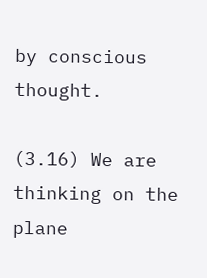by conscious thought.

(3.16) We are thinking on the plane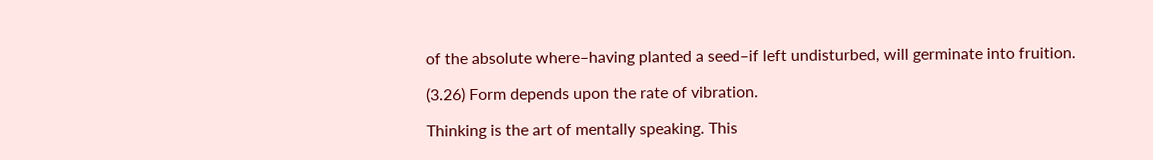of the absolute where–having planted a seed–if left undisturbed, will germinate into fruition.

(3.26) Form depends upon the rate of vibration.

Thinking is the art of mentally speaking. This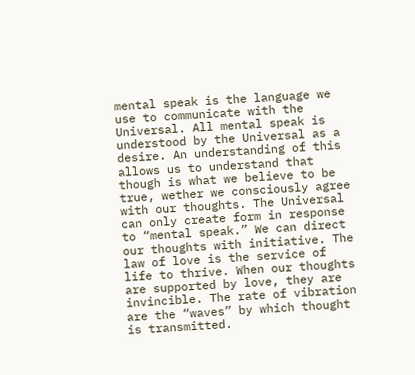mental speak is the language we use to communicate with the Universal. All mental speak is understood by the Universal as a desire. An understanding of this allows us to understand that though is what we believe to be true, wether we consciously agree with our thoughts. The Universal can only create form in response to “mental speak.” We can direct our thoughts with initiative. The law of love is the service of life to thrive. When our thoughts are supported by love, they are invincible. The rate of vibration are the “waves” by which thought is transmitted.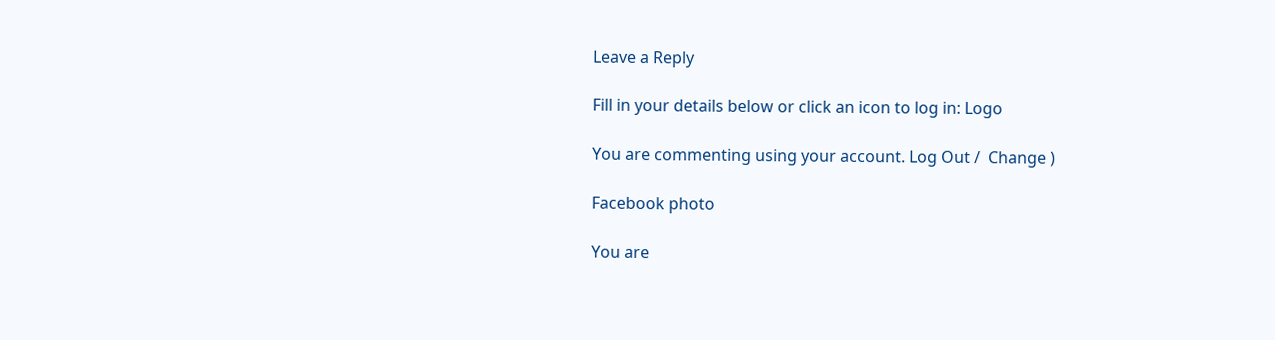Leave a Reply

Fill in your details below or click an icon to log in: Logo

You are commenting using your account. Log Out /  Change )

Facebook photo

You are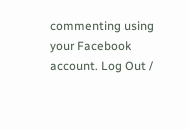commenting using your Facebook account. Log Out /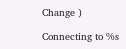Change )

Connecting to %s